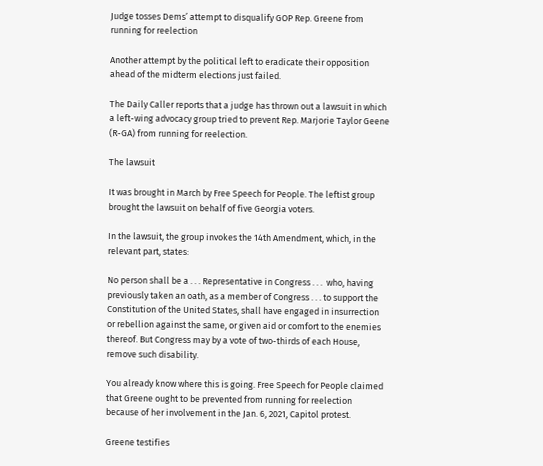Judge tosses Dems’ attempt to disqualify GOP Rep. Greene from running for reelection

Another attempt by the political left to eradicate their opposition ahead of the midterm elections just failed.

The Daily Caller reports that a judge has thrown out a lawsuit in which a left-wing advocacy group tried to prevent Rep. Marjorie Taylor Geene (R-GA) from running for reelection.

The lawsuit

It was brought in March by Free Speech for People. The leftist group brought the lawsuit on behalf of five Georgia voters.

In the lawsuit, the group invokes the 14th Amendment, which, in the relevant part, states:

No person shall be a . . . Representative in Congress . . .  who, having previously taken an oath, as a member of Congress . . . to support the Constitution of the United States, shall have engaged in insurrection or rebellion against the same, or given aid or comfort to the enemies thereof. But Congress may by a vote of two-thirds of each House, remove such disability.

You already know where this is going. Free Speech for People claimed that Greene ought to be prevented from running for reelection because of her involvement in the Jan. 6, 2021, Capitol protest.

Greene testifies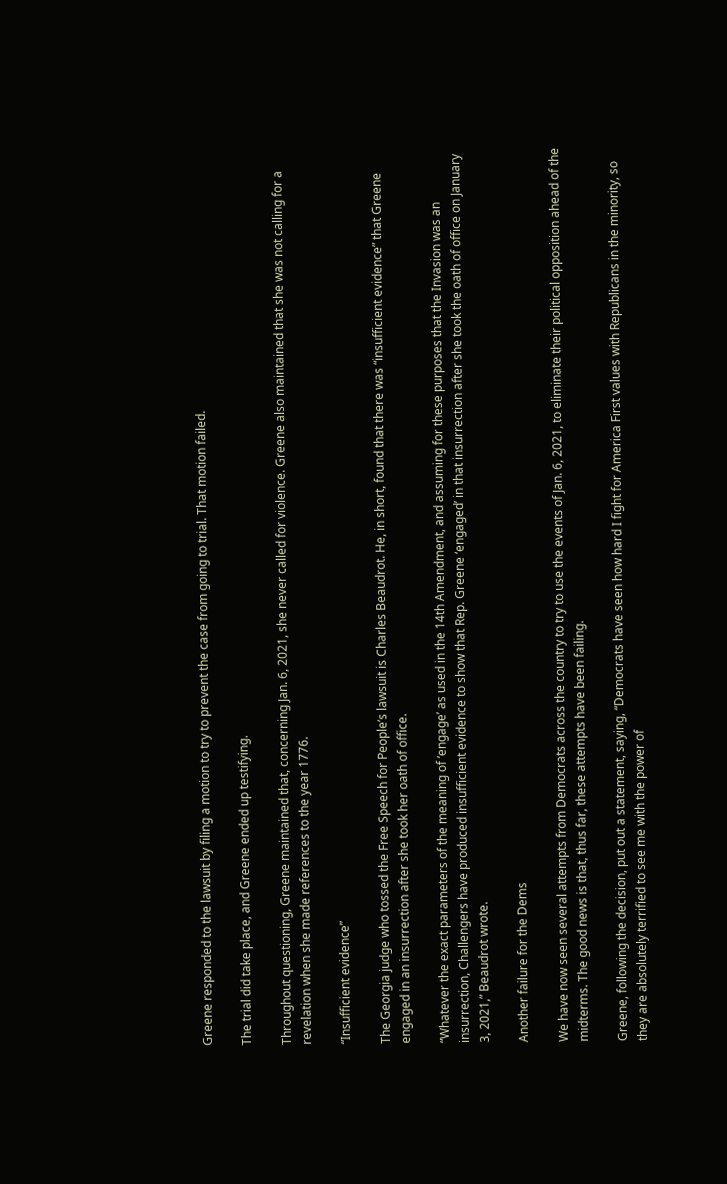Greene responded to the lawsuit by filing a motion to try to prevent the case from going to trial. That motion failed.

The trial did take place, and Greene ended up testifying.

Throughout questioning, Greene maintained that, concerning Jan. 6, 2021, she never called for violence. Greene also maintained that she was not calling for a revelation when she made references to the year 1776.

“Insufficient evidence”

The Georgia judge who tossed the Free Speech for People’s lawsuit is Charles Beaudrot. He, in short, found that there was “insufficient evidence” that Greene engaged in an insurrection after she took her oath of office.

“Whatever the exact parameters of the meaning of ‘engage’ as used in the 14th Amendment, and assuming for these purposes that the Invasion was an insurrection, Challengers have produced insufficient evidence to show that Rep. Greene ‘engaged’ in that insurrection after she took the oath of office on January 3, 2021,” Beaudrot wrote.

Another failure for the Dems

We have now seen several attempts from Democrats across the country to try to use the events of Jan. 6, 2021, to eliminate their political opposition ahead of the midterms. The good news is that, thus far, these attempts have been failing.

Greene, following the decision, put out a statement, saying, “Democrats have seen how hard I fight for America First values with Republicans in the minority, so they are absolutely terrified to see me with the power of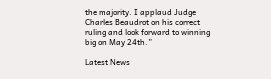the majority. I applaud Judge Charles Beaudrot on his correct ruling and look forward to winning big on May 24th.”

Latest News